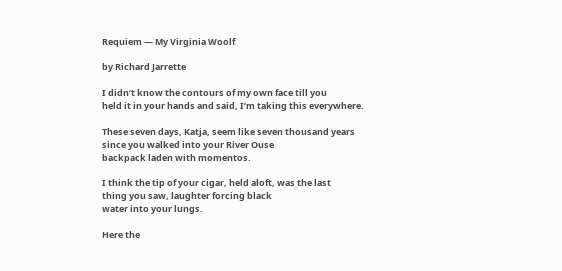Requiem — My Virginia Woolf

by Richard Jarrette

I didn’t know the contours of my own face till you
held it in your hands and said, I’m taking this everywhere.

These seven days, Katja, seem like seven thousand years
since you walked into your River Ouse
backpack laden with momentos.

I think the tip of your cigar, held aloft, was the last
thing you saw, laughter forcing black
water into your lungs.

Here the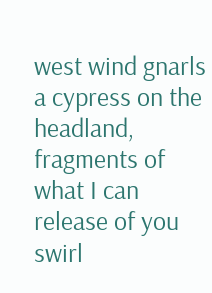west wind gnarls a cypress on the headland,
fragments of what I can release of you swirl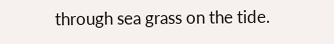through sea grass on the tide.